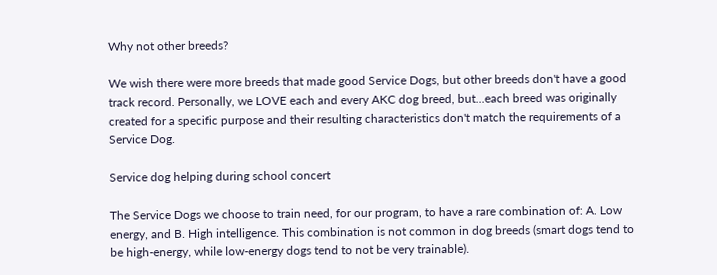Why not other breeds?

We wish there were more breeds that made good Service Dogs, but other breeds don't have a good track record. Personally, we LOVE each and every AKC dog breed, but...each breed was originally created for a specific purpose and their resulting characteristics don't match the requirements of a Service Dog.

Service dog helping during school concert

The Service Dogs we choose to train need, for our program, to have a rare combination of: A. Low energy, and B. High intelligence. This combination is not common in dog breeds (smart dogs tend to be high-energy, while low-energy dogs tend to not be very trainable).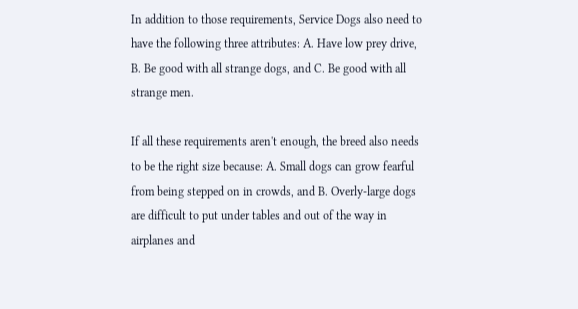In addition to those requirements, Service Dogs also need to have the following three attributes: A. Have low prey drive, B. Be good with all strange dogs, and C. Be good with all strange men.

If all these requirements aren't enough, the breed also needs to be the right size because: A. Small dogs can grow fearful from being stepped on in crowds, and B. Overly-large dogs are difficult to put under tables and out of the way in airplanes and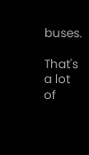buses.

That's a lot of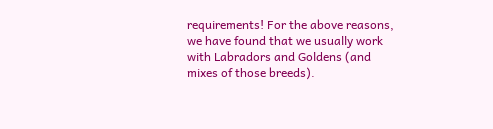requirements! For the above reasons, we have found that we usually work with Labradors and Goldens (and mixes of those breeds).